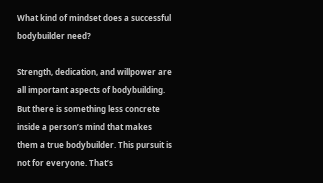What kind of mindset does a successful bodybuilder need?

Strength, dedication, and willpower are all important aspects of bodybuilding. But there is something less concrete inside a person’s mind that makes them a true bodybuilder. This pursuit is not for everyone. That’s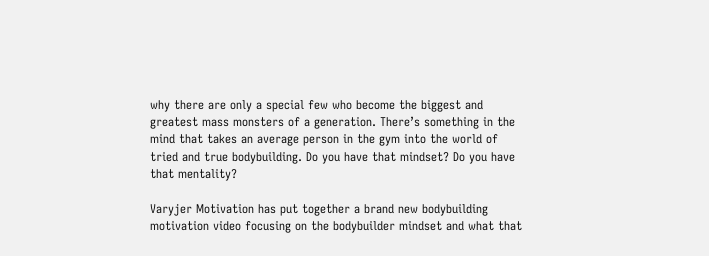why there are only a special few who become the biggest and greatest mass monsters of a generation. There’s something in the mind that takes an average person in the gym into the world of tried and true bodybuilding. Do you have that mindset? Do you have that mentality?

Varyjer Motivation has put together a brand new bodybuilding motivation video focusing on the bodybuilder mindset and what that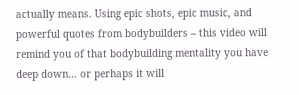actually means. Using epic shots, epic music, and powerful quotes from bodybuilders – this video will remind you of that bodybuilding mentality you have deep down… or perhaps it will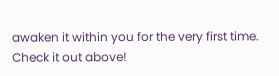awaken it within you for the very first time. Check it out above!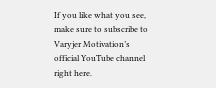If you like what you see, make sure to subscribe to Varyjer Motivation’s official YouTube channel right here.